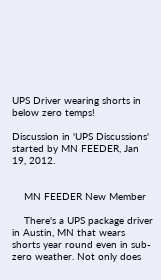UPS Driver wearing shorts in below zero temps!

Discussion in 'UPS Discussions' started by MN FEEDER, Jan 19, 2012.


    MN FEEDER New Member

    There's a UPS package driver in Austin, MN that wears shorts year round even in sub-zero weather. Not only does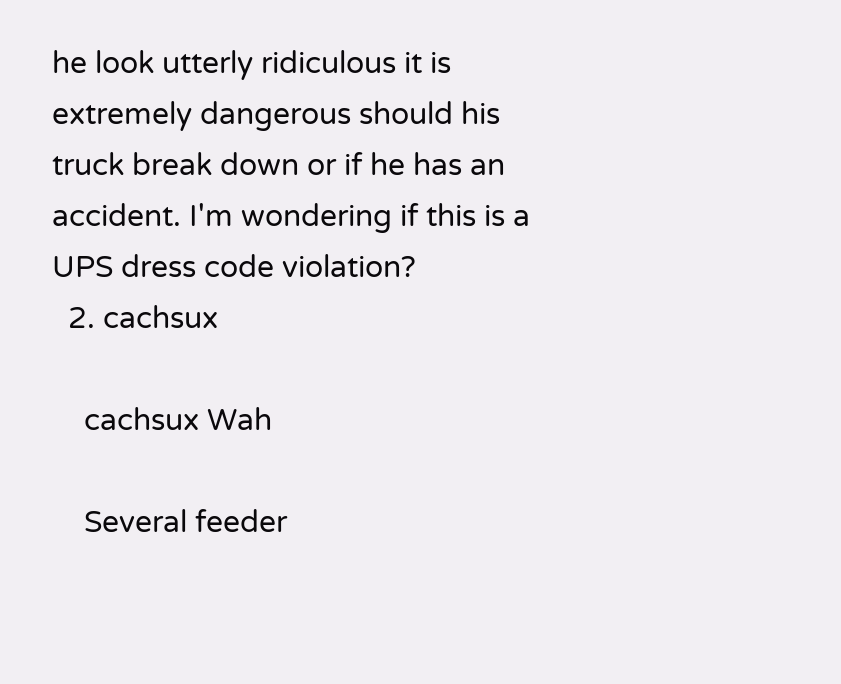he look utterly ridiculous it is extremely dangerous should his truck break down or if he has an accident. I'm wondering if this is a UPS dress code violation?
  2. cachsux

    cachsux Wah

    Several feeder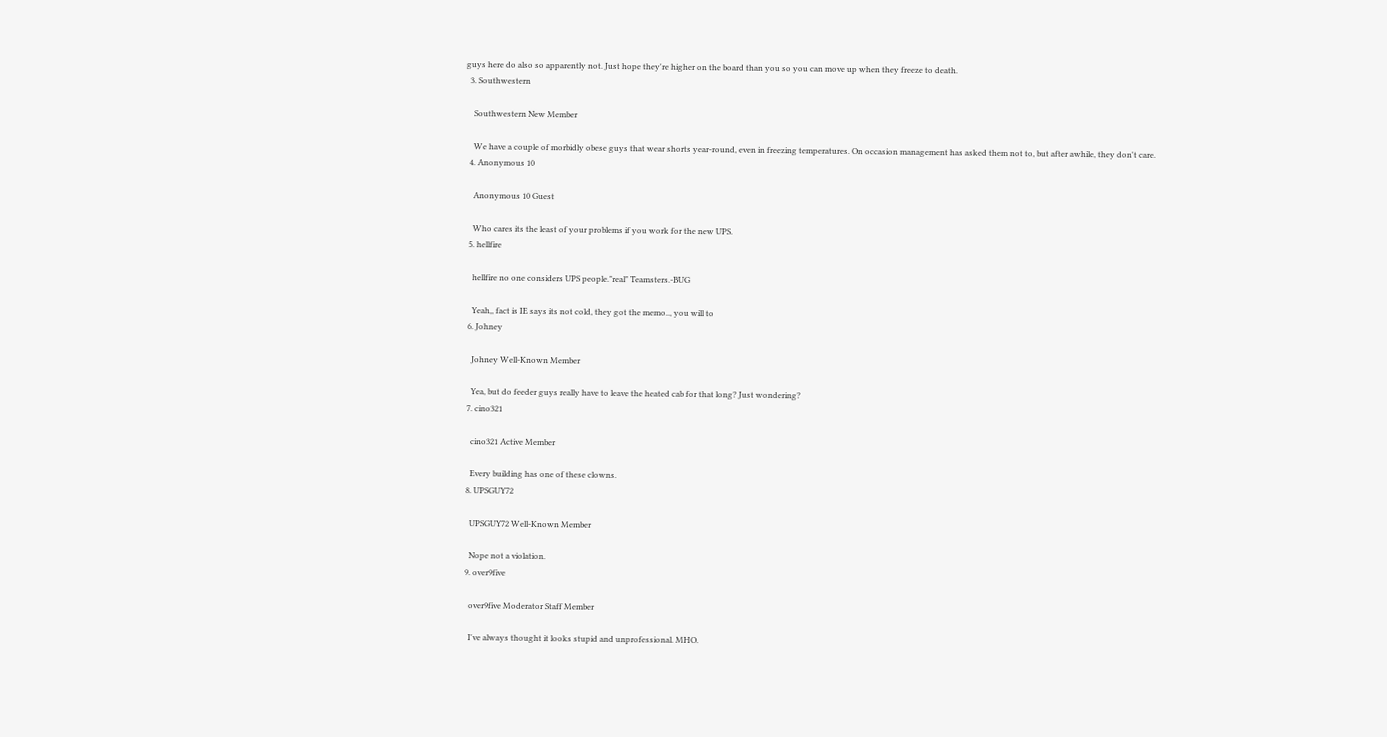guys here do also so apparently not. Just hope they're higher on the board than you so you can move up when they freeze to death.
  3. Southwestern

    Southwestern New Member

    We have a couple of morbidly obese guys that wear shorts year-round, even in freezing temperatures. On occasion management has asked them not to, but after awhile, they don't care.
  4. Anonymous 10

    Anonymous 10 Guest

    Who cares its the least of your problems if you work for the new UPS.
  5. hellfire

    hellfire no one considers UPS people."real" Teamsters.-BUG

    Yeah,, fact is IE says its not cold, they got the memo.., you will to
  6. Johney

    Johney Well-Known Member

    Yea, but do feeder guys really have to leave the heated cab for that long? Just wondering?
  7. cino321

    cino321 Active Member

    Every building has one of these clowns.
  8. UPSGUY72

    UPSGUY72 Well-Known Member

    Nope not a violation.
  9. over9five

    over9five Moderator Staff Member

    I've always thought it looks stupid and unprofessional. MHO.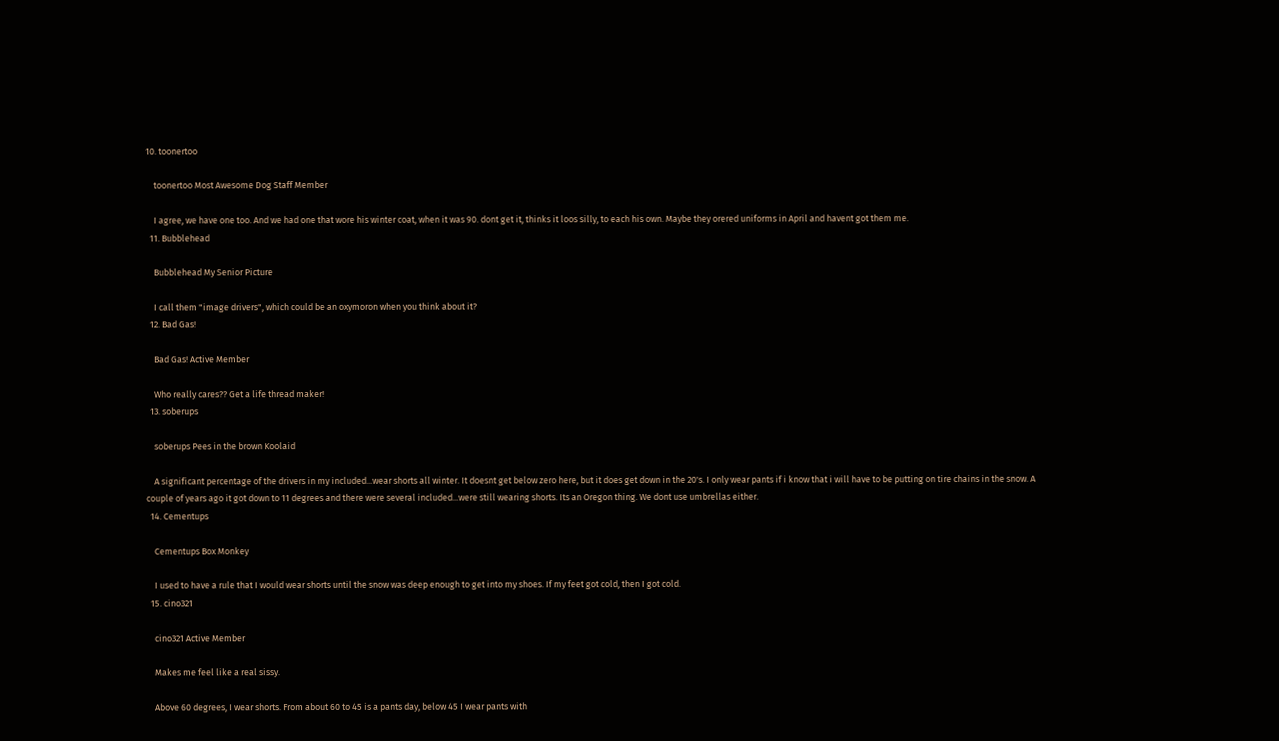10. toonertoo

    toonertoo Most Awesome Dog Staff Member

    I agree, we have one too. And we had one that wore his winter coat, when it was 90. dont get it, thinks it loos silly, to each his own. Maybe they orered uniforms in April and havent got them me.
  11. Bubblehead

    Bubblehead My Senior Picture

    I call them "image drivers", which could be an oxymoron when you think about it?
  12. Bad Gas!

    Bad Gas! Active Member

    Who really cares?? Get a life thread maker!
  13. soberups

    soberups Pees in the brown Koolaid

    A significant percentage of the drivers in my included...wear shorts all winter. It doesnt get below zero here, but it does get down in the 20's. I only wear pants if i know that i will have to be putting on tire chains in the snow. A couple of years ago it got down to 11 degrees and there were several included...were still wearing shorts. Its an Oregon thing. We dont use umbrellas either.
  14. Cementups

    Cementups Box Monkey

    I used to have a rule that I would wear shorts until the snow was deep enough to get into my shoes. If my feet got cold, then I got cold.
  15. cino321

    cino321 Active Member

    Makes me feel like a real sissy.

    Above 60 degrees, I wear shorts. From about 60 to 45 is a pants day, below 45 I wear pants with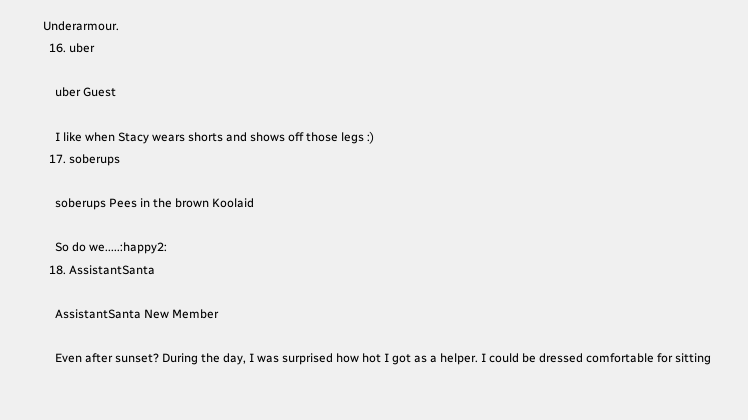Underarmour.
  16. uber

    uber Guest

    I like when Stacy wears shorts and shows off those legs :)
  17. soberups

    soberups Pees in the brown Koolaid

    So do we.....:happy2:
  18. AssistantSanta

    AssistantSanta New Member

    Even after sunset? During the day, I was surprised how hot I got as a helper. I could be dressed comfortable for sitting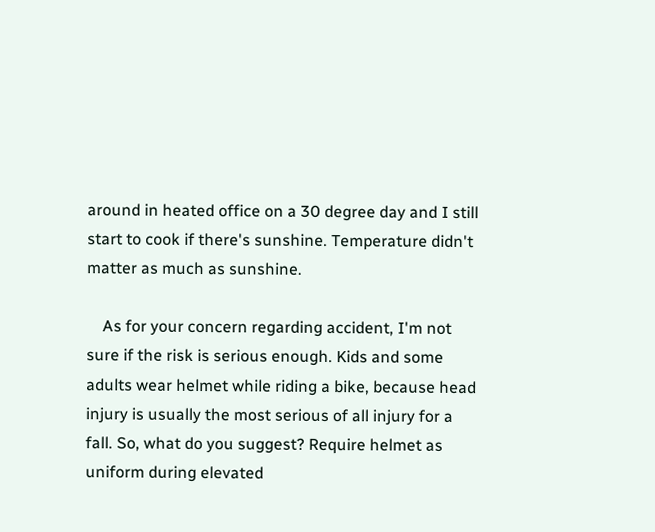around in heated office on a 30 degree day and I still start to cook if there's sunshine. Temperature didn't matter as much as sunshine.

    As for your concern regarding accident, I'm not sure if the risk is serious enough. Kids and some adults wear helmet while riding a bike, because head injury is usually the most serious of all injury for a fall. So, what do you suggest? Require helmet as uniform during elevated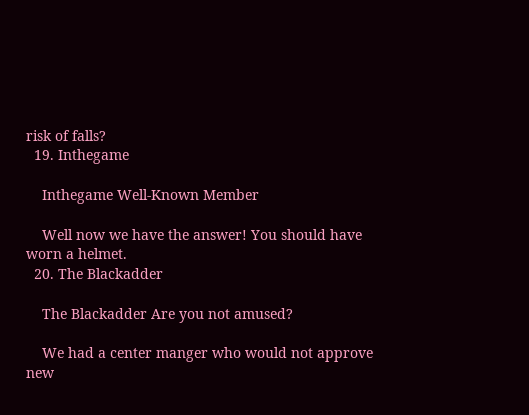risk of falls?
  19. Inthegame

    Inthegame Well-Known Member

    Well now we have the answer! You should have worn a helmet.
  20. The Blackadder

    The Blackadder Are you not amused?

    We had a center manger who would not approve new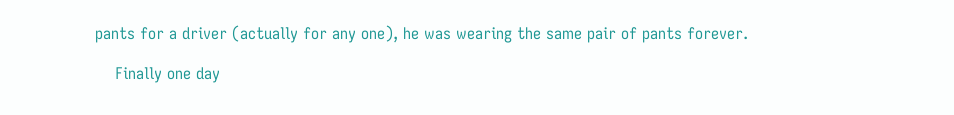pants for a driver (actually for any one), he was wearing the same pair of pants forever.

    Finally one day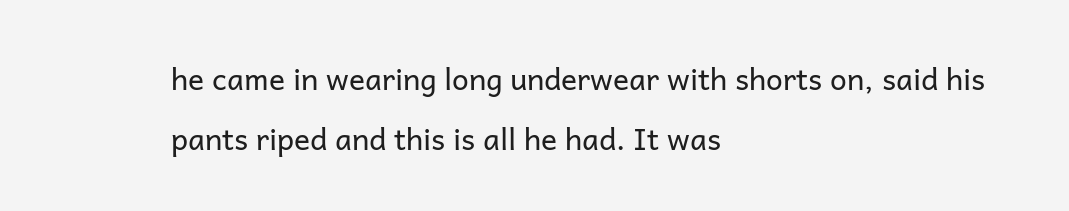he came in wearing long underwear with shorts on, said his pants riped and this is all he had. It was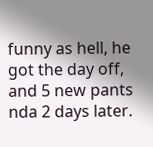funny as hell, he got the day off, and 5 new pants nda 2 days later.